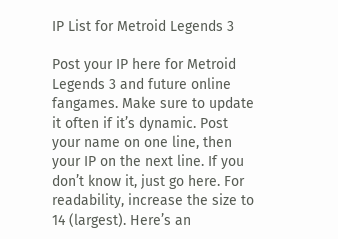IP List for Metroid Legends 3

Post your IP here for Metroid Legends 3 and future online fangames. Make sure to update it often if it’s dynamic. Post your name on one line, then your IP on the next line. If you don’t know it, just go here. For readability, increase the size to 14 (largest). Here’s an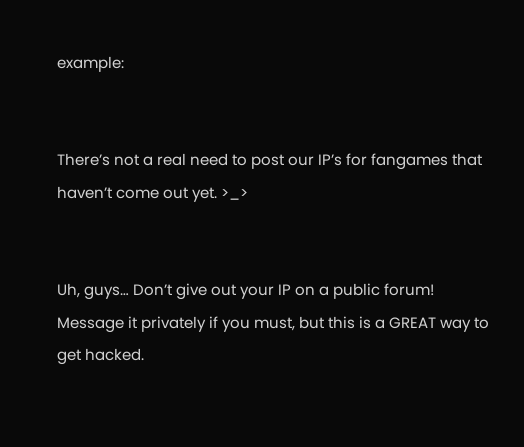example:


There’s not a real need to post our IP’s for fangames that haven’t come out yet. >_>


Uh, guys… Don’t give out your IP on a public forum! Message it privately if you must, but this is a GREAT way to get hacked.